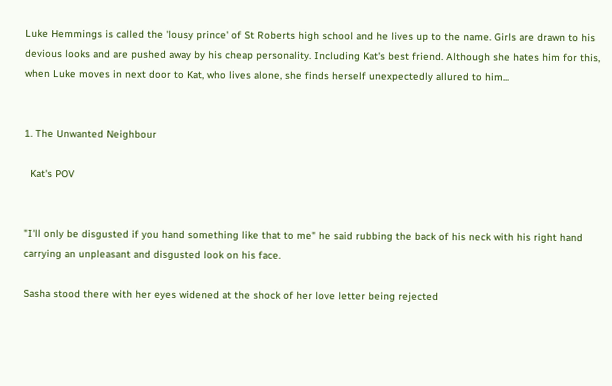Luke Hemmings is called the 'lousy prince' of St Roberts high school and he lives up to the name. Girls are drawn to his devious looks and are pushed away by his cheap personality. Including Kat's best friend. Although she hates him for this, when Luke moves in next door to Kat, who lives alone, she finds herself unexpectedly allured to him...


1. The Unwanted Neighbour

  Kat's POV


"I'll only be disgusted if you hand something like that to me" he said rubbing the back of his neck with his right hand carrying an unpleasant and disgusted look on his face.

Sasha stood there with her eyes widened at the shock of her love letter being rejected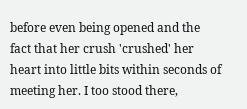before even being opened and the fact that her crush 'crushed' her heart into little bits within seconds of meeting her. I too stood there,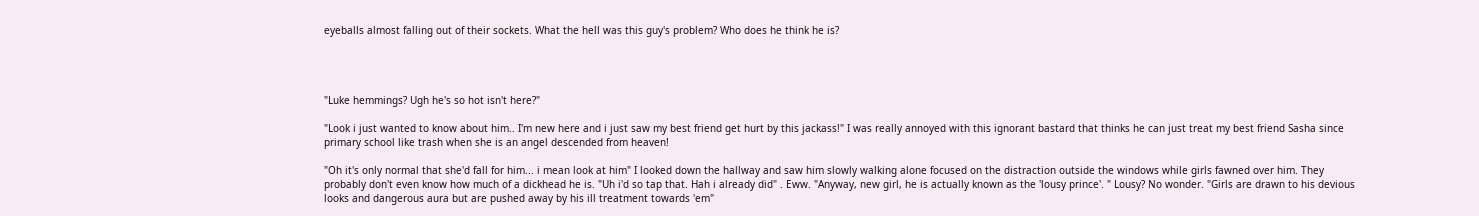eyeballs almost falling out of their sockets. What the hell was this guy's problem? Who does he think he is?




"Luke hemmings? Ugh he's so hot isn't here?"

"Look i just wanted to know about him.. I'm new here and i just saw my best friend get hurt by this jackass!" I was really annoyed with this ignorant bastard that thinks he can just treat my best friend Sasha since primary school like trash when she is an angel descended from heaven!

"Oh it's only normal that she'd fall for him... i mean look at him" I looked down the hallway and saw him slowly walking alone focused on the distraction outside the windows while girls fawned over him. They probably don't even know how much of a dickhead he is. "Uh i'd so tap that. Hah i already did" . Eww. "Anyway, new girl, he is actually known as the 'lousy prince'. " Lousy? No wonder. "Girls are drawn to his devious looks and dangerous aura but are pushed away by his ill treatment towards 'em"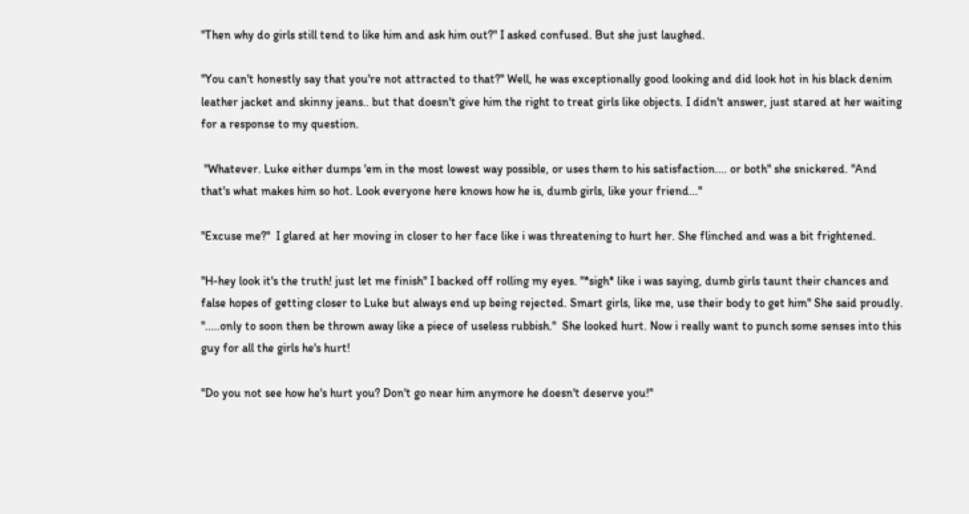"Then why do girls still tend to like him and ask him out?" I asked confused. But she just laughed.

"You can't honestly say that you're not attracted to that?" Well, he was exceptionally good looking and did look hot in his black denim leather jacket and skinny jeans.. but that doesn't give him the right to treat girls like objects. I didn't answer, just stared at her waiting for a response to my question.

 "Whatever. Luke either dumps 'em in the most lowest way possible, or uses them to his satisfaction.... or both" she snickered. "And that's what makes him so hot. Look everyone here knows how he is, dumb girls, like your friend..."

"Excuse me?"  I glared at her moving in closer to her face like i was threatening to hurt her. She flinched and was a bit frightened.

"H-hey look it's the truth! just let me finish" I backed off rolling my eyes. "*sigh* like i was saying, dumb girls taunt their chances and false hopes of getting closer to Luke but always end up being rejected. Smart girls, like me, use their body to get him" She said proudly. ".....only to soon then be thrown away like a piece of useless rubbish."  She looked hurt. Now i really want to punch some senses into this guy for all the girls he's hurt!

"Do you not see how he's hurt you? Don't go near him anymore he doesn't deserve you!"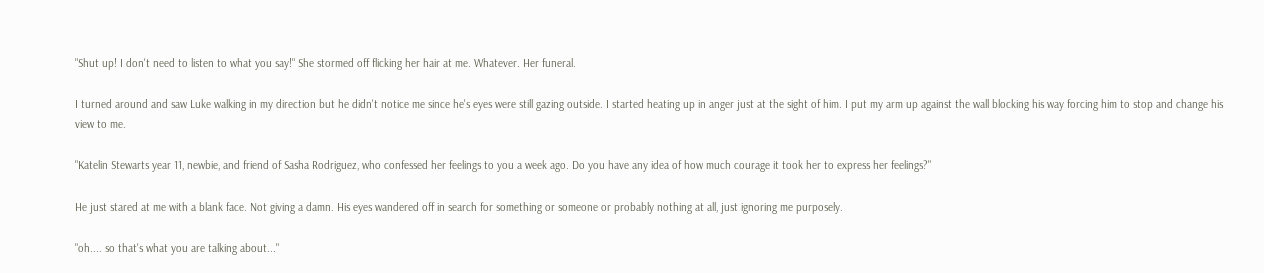"Shut up! I don't need to listen to what you say!" She stormed off flicking her hair at me. Whatever. Her funeral.

I turned around and saw Luke walking in my direction but he didn't notice me since he's eyes were still gazing outside. I started heating up in anger just at the sight of him. I put my arm up against the wall blocking his way forcing him to stop and change his view to me.

"Katelin Stewarts year 11, newbie, and friend of Sasha Rodriguez, who confessed her feelings to you a week ago. Do you have any idea of how much courage it took her to express her feelings?"

He just stared at me with a blank face. Not giving a damn. His eyes wandered off in search for something or someone or probably nothing at all, just ignoring me purposely.

"oh.... so that's what you are talking about..."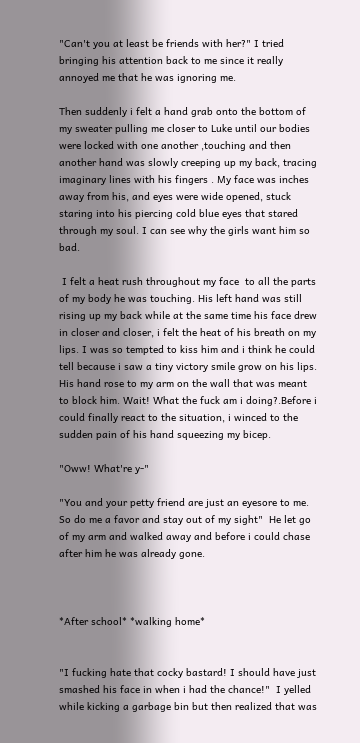"Can't you at least be friends with her?" I tried bringing his attention back to me since it really annoyed me that he was ignoring me.

Then suddenly i felt a hand grab onto the bottom of my sweater pulling me closer to Luke until our bodies were locked with one another ,touching and then another hand was slowly creeping up my back, tracing imaginary lines with his fingers . My face was inches away from his, and eyes were wide opened, stuck staring into his piercing cold blue eyes that stared through my soul. I can see why the girls want him so bad.

 I felt a heat rush throughout my face  to all the parts of my body he was touching. His left hand was still rising up my back while at the same time his face drew in closer and closer, i felt the heat of his breath on my lips. I was so tempted to kiss him and i think he could tell because i saw a tiny victory smile grow on his lips. His hand rose to my arm on the wall that was meant to block him. Wait! What the fuck am i doing?.Before i could finally react to the situation, i winced to the sudden pain of his hand squeezing my bicep.

"Oww! What're y-"

"You and your petty friend are just an eyesore to me. So do me a favor and stay out of my sight"  He let go of my arm and walked away and before i could chase after him he was already gone.



*After school* *walking home*


"I fucking hate that cocky bastard! I should have just smashed his face in when i had the chance!"  I yelled while kicking a garbage bin but then realized that was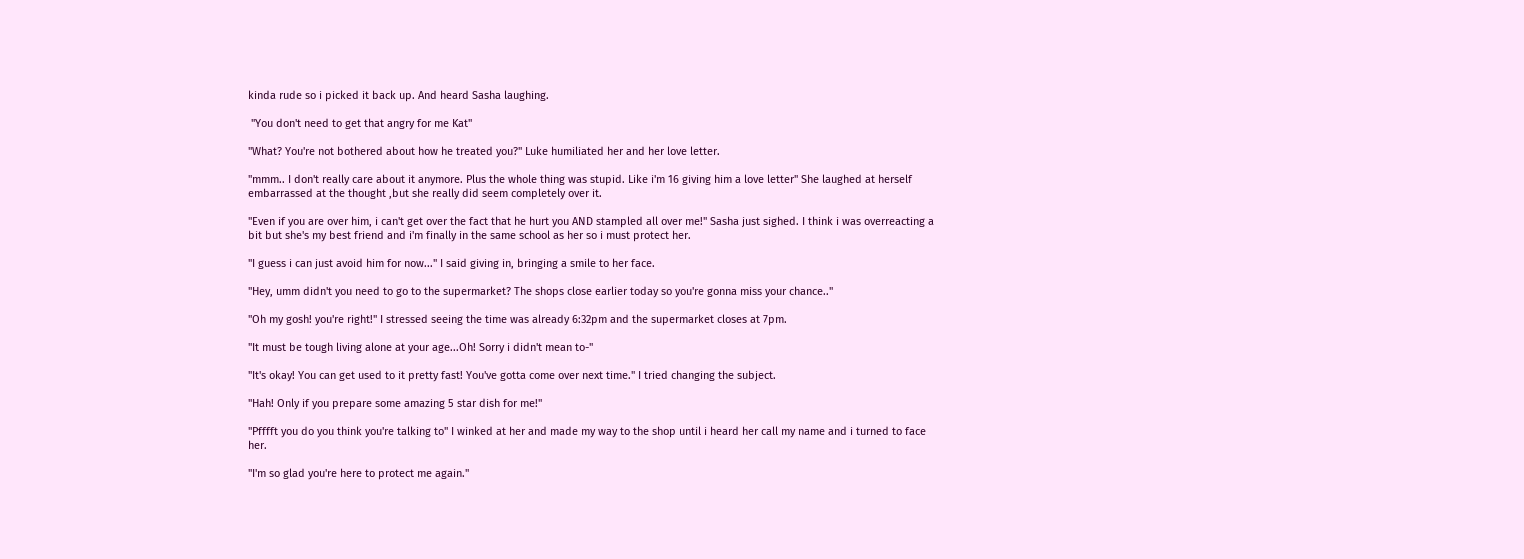kinda rude so i picked it back up. And heard Sasha laughing.

 "You don't need to get that angry for me Kat"

"What? You're not bothered about how he treated you?" Luke humiliated her and her love letter.

"mmm.. I don't really care about it anymore. Plus the whole thing was stupid. Like i'm 16 giving him a love letter" She laughed at herself embarrassed at the thought ,but she really did seem completely over it.

"Even if you are over him, i can't get over the fact that he hurt you AND stampled all over me!" Sasha just sighed. I think i was overreacting a bit but she's my best friend and i'm finally in the same school as her so i must protect her.

"I guess i can just avoid him for now..." I said giving in, bringing a smile to her face.

"Hey, umm didn't you need to go to the supermarket? The shops close earlier today so you're gonna miss your chance.."

"Oh my gosh! you're right!" I stressed seeing the time was already 6:32pm and the supermarket closes at 7pm.

"It must be tough living alone at your age...Oh! Sorry i didn't mean to-"

"It's okay! You can get used to it pretty fast! You've gotta come over next time." I tried changing the subject.

"Hah! Only if you prepare some amazing 5 star dish for me!"

"Pfffft you do you think you're talking to" I winked at her and made my way to the shop until i heard her call my name and i turned to face her.

"I'm so glad you're here to protect me again."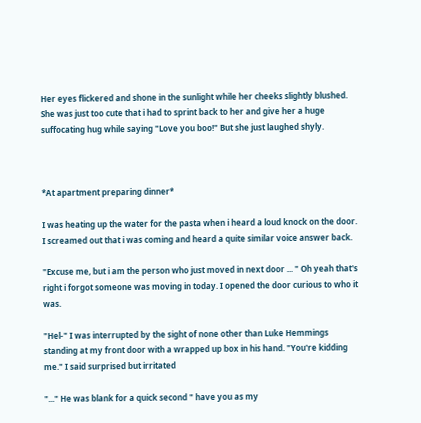Her eyes flickered and shone in the sunlight while her cheeks slightly blushed. She was just too cute that i had to sprint back to her and give her a huge suffocating hug while saying "Love you boo!" But she just laughed shyly.



*At apartment preparing dinner*

I was heating up the water for the pasta when i heard a loud knock on the door. I screamed out that i was coming and heard a quite similar voice answer back.

"Excuse me, but i am the person who just moved in next door ... " Oh yeah that's right i forgot someone was moving in today. I opened the door curious to who it was.

"Hel-" I was interrupted by the sight of none other than Luke Hemmings standing at my front door with a wrapped up box in his hand. "You're kidding me." I said surprised but irritated

"..." He was blank for a quick second " have you as my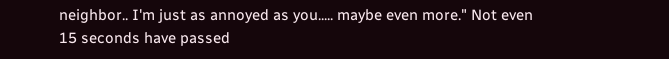neighbor.. I'm just as annoyed as you..... maybe even more." Not even 15 seconds have passed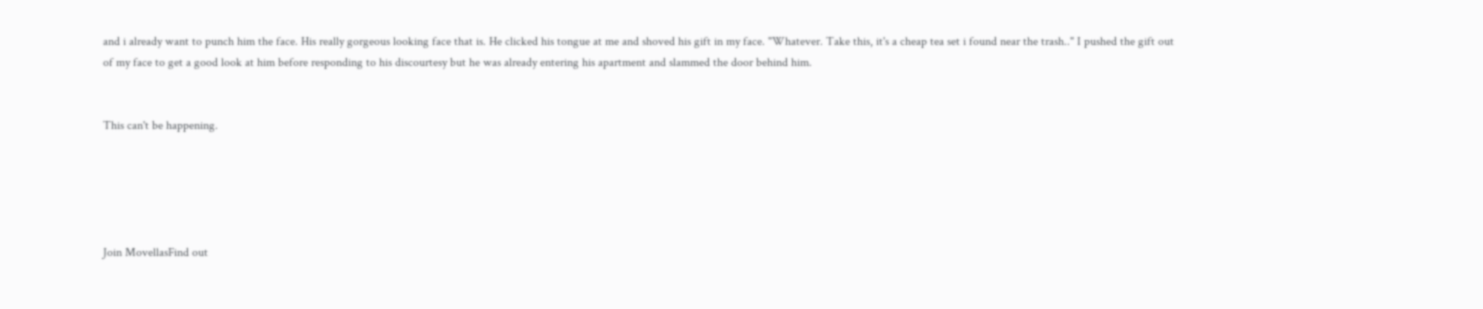and i already want to punch him the face. His really gorgeous looking face that is. He clicked his tongue at me and shoved his gift in my face. "Whatever. Take this, it's a cheap tea set i found near the trash.." I pushed the gift out of my face to get a good look at him before responding to his discourtesy but he was already entering his apartment and slammed the door behind him.


This can't be happening.





Join MovellasFind out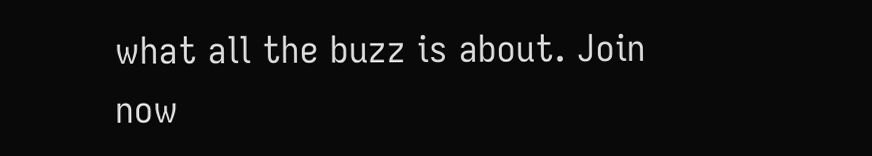what all the buzz is about. Join now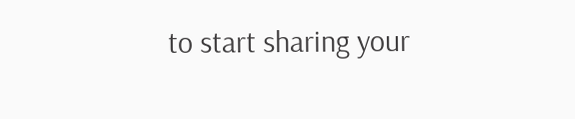to start sharing your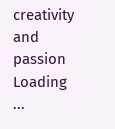creativity and passion
Loading ...